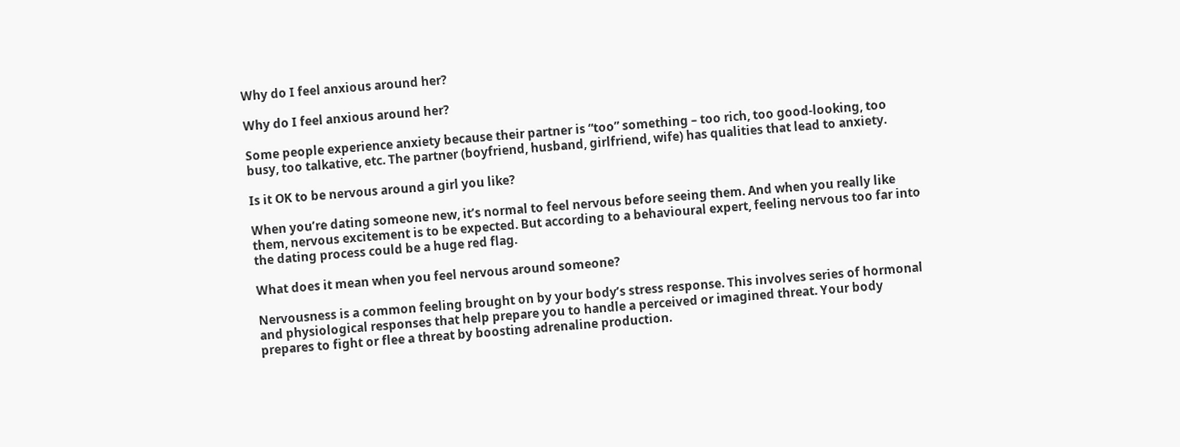Why do I feel anxious around her?

Why do I feel anxious around her?

Some people experience anxiety because their partner is “too” something – too rich, too good-looking, too busy, too talkative, etc. The partner (boyfriend, husband, girlfriend, wife) has qualities that lead to anxiety.

Is it OK to be nervous around a girl you like?

When you’re dating someone new, it’s normal to feel nervous before seeing them. And when you really like them, nervous excitement is to be expected. But according to a behavioural expert, feeling nervous too far into the dating process could be a huge red flag.

What does it mean when you feel nervous around someone?

Nervousness is a common feeling brought on by your body’s stress response. This involves series of hormonal and physiological responses that help prepare you to handle a perceived or imagined threat. Your body prepares to fight or flee a threat by boosting adrenaline production.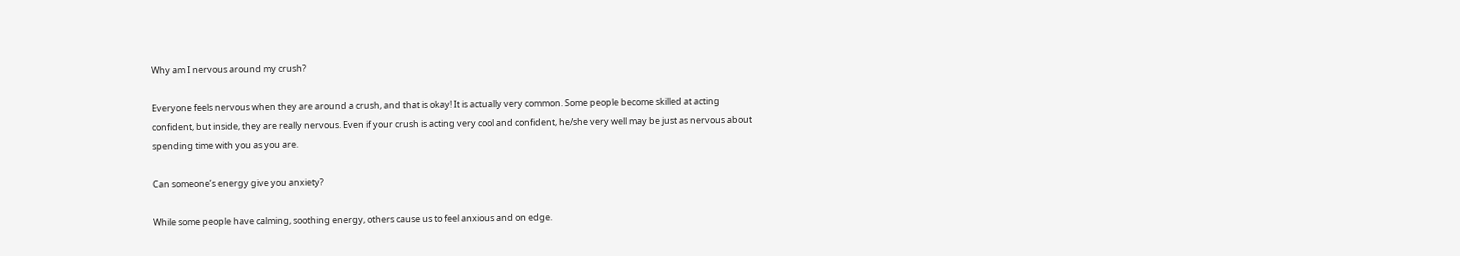Why am I nervous around my crush?

Everyone feels nervous when they are around a crush, and that is okay! It is actually very common. Some people become skilled at acting confident, but inside, they are really nervous. Even if your crush is acting very cool and confident, he/she very well may be just as nervous about spending time with you as you are.

Can someone’s energy give you anxiety?

While some people have calming, soothing energy, others cause us to feel anxious and on edge.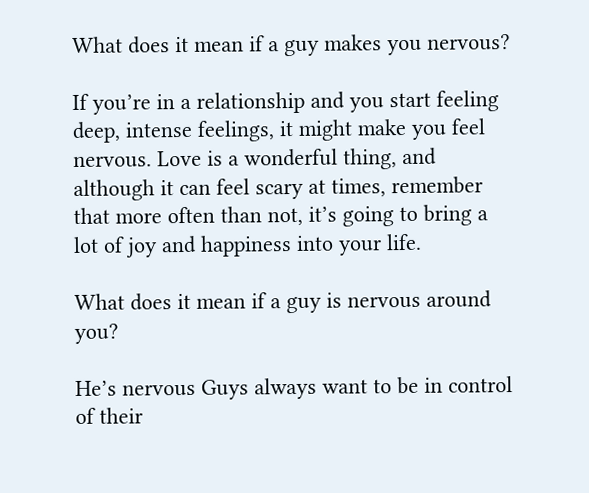What does it mean if a guy makes you nervous?

If you’re in a relationship and you start feeling deep, intense feelings, it might make you feel nervous. Love is a wonderful thing, and although it can feel scary at times, remember that more often than not, it’s going to bring a lot of joy and happiness into your life.

What does it mean if a guy is nervous around you?

He’s nervous Guys always want to be in control of their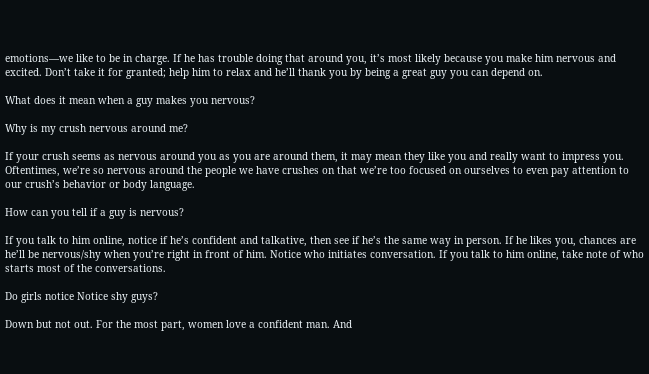emotions—we like to be in charge. If he has trouble doing that around you, it’s most likely because you make him nervous and excited. Don’t take it for granted; help him to relax and he’ll thank you by being a great guy you can depend on.

What does it mean when a guy makes you nervous?

Why is my crush nervous around me?

If your crush seems as nervous around you as you are around them, it may mean they like you and really want to impress you. Oftentimes, we’re so nervous around the people we have crushes on that we’re too focused on ourselves to even pay attention to our crush’s behavior or body language.

How can you tell if a guy is nervous?

If you talk to him online, notice if he’s confident and talkative, then see if he’s the same way in person. If he likes you, chances are he’ll be nervous/shy when you’re right in front of him. Notice who initiates conversation. If you talk to him online, take note of who starts most of the conversations.

Do girls notice Notice shy guys?

Down but not out. For the most part, women love a confident man. And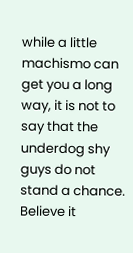while a little machismo can get you a long way, it is not to say that the underdog shy guys do not stand a chance. Believe it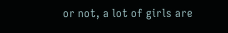or not, a lot of girls are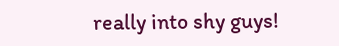really into shy guys!